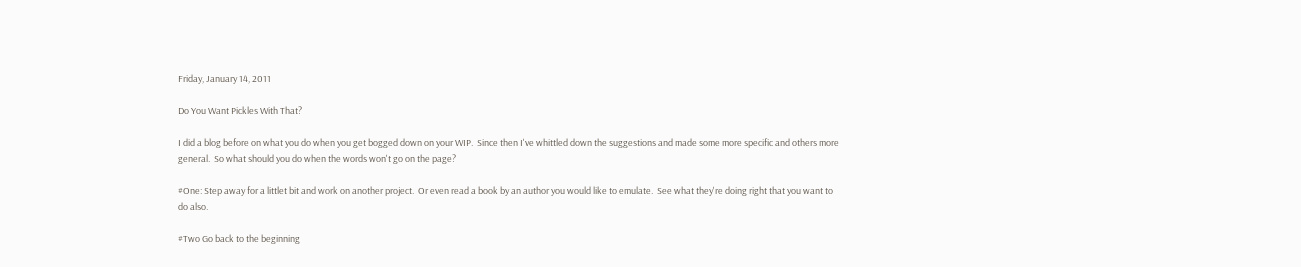Friday, January 14, 2011

Do You Want Pickles With That?

I did a blog before on what you do when you get bogged down on your WIP.  Since then I've whittled down the suggestions and made some more specific and others more general.  So what should you do when the words won't go on the page?

#One: Step away for a littlet bit and work on another project.  Or even read a book by an author you would like to emulate.  See what they're doing right that you want to do also.

#Two Go back to the beginning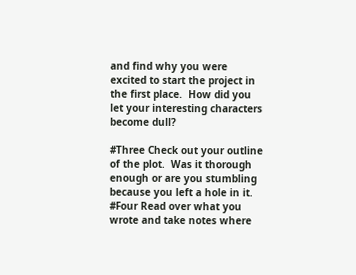and find why you were excited to start the project in the first place.  How did you let your interesting characters become dull?

#Three Check out your outline of the plot.  Was it thorough enough or are you stumbling because you left a hole in it.
#Four Read over what you wrote and take notes where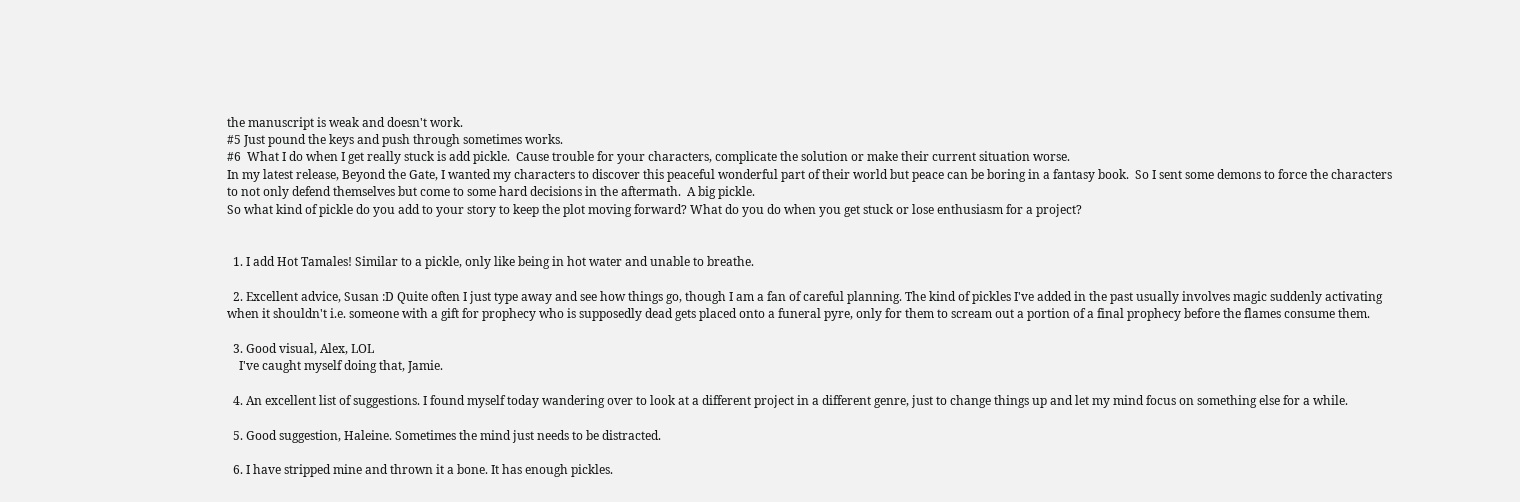the manuscript is weak and doesn't work.
#5 Just pound the keys and push through sometimes works.
#6  What I do when I get really stuck is add pickle.  Cause trouble for your characters, complicate the solution or make their current situation worse.
In my latest release, Beyond the Gate, I wanted my characters to discover this peaceful wonderful part of their world but peace can be boring in a fantasy book.  So I sent some demons to force the characters to not only defend themselves but come to some hard decisions in the aftermath.  A big pickle.
So what kind of pickle do you add to your story to keep the plot moving forward? What do you do when you get stuck or lose enthusiasm for a project?


  1. I add Hot Tamales! Similar to a pickle, only like being in hot water and unable to breathe.

  2. Excellent advice, Susan :D Quite often I just type away and see how things go, though I am a fan of careful planning. The kind of pickles I've added in the past usually involves magic suddenly activating when it shouldn't i.e. someone with a gift for prophecy who is supposedly dead gets placed onto a funeral pyre, only for them to scream out a portion of a final prophecy before the flames consume them.

  3. Good visual, Alex, LOL
    I've caught myself doing that, Jamie.

  4. An excellent list of suggestions. I found myself today wandering over to look at a different project in a different genre, just to change things up and let my mind focus on something else for a while.

  5. Good suggestion, Haleine. Sometimes the mind just needs to be distracted.

  6. I have stripped mine and thrown it a bone. It has enough pickles.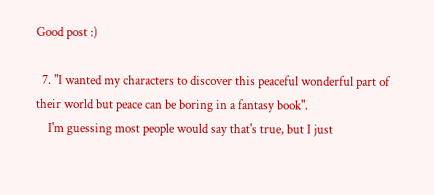Good post :)

  7. "I wanted my characters to discover this peaceful wonderful part of their world but peace can be boring in a fantasy book".
    I'm guessing most people would say that's true, but I just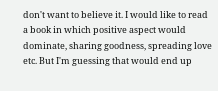don't want to believe it. I would like to read a book in which positive aspect would dominate, sharing goodness, spreading love etc. But I'm guessing that would end up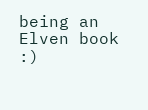being an Elven book :)